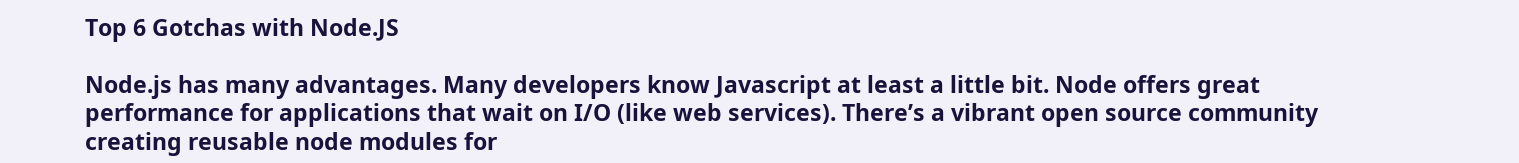Top 6 Gotchas with Node.JS

Node.js has many advantages. Many developers know Javascript at least a little bit. Node offers great performance for applications that wait on I/O (like web services). There’s a vibrant open source community creating reusable node modules for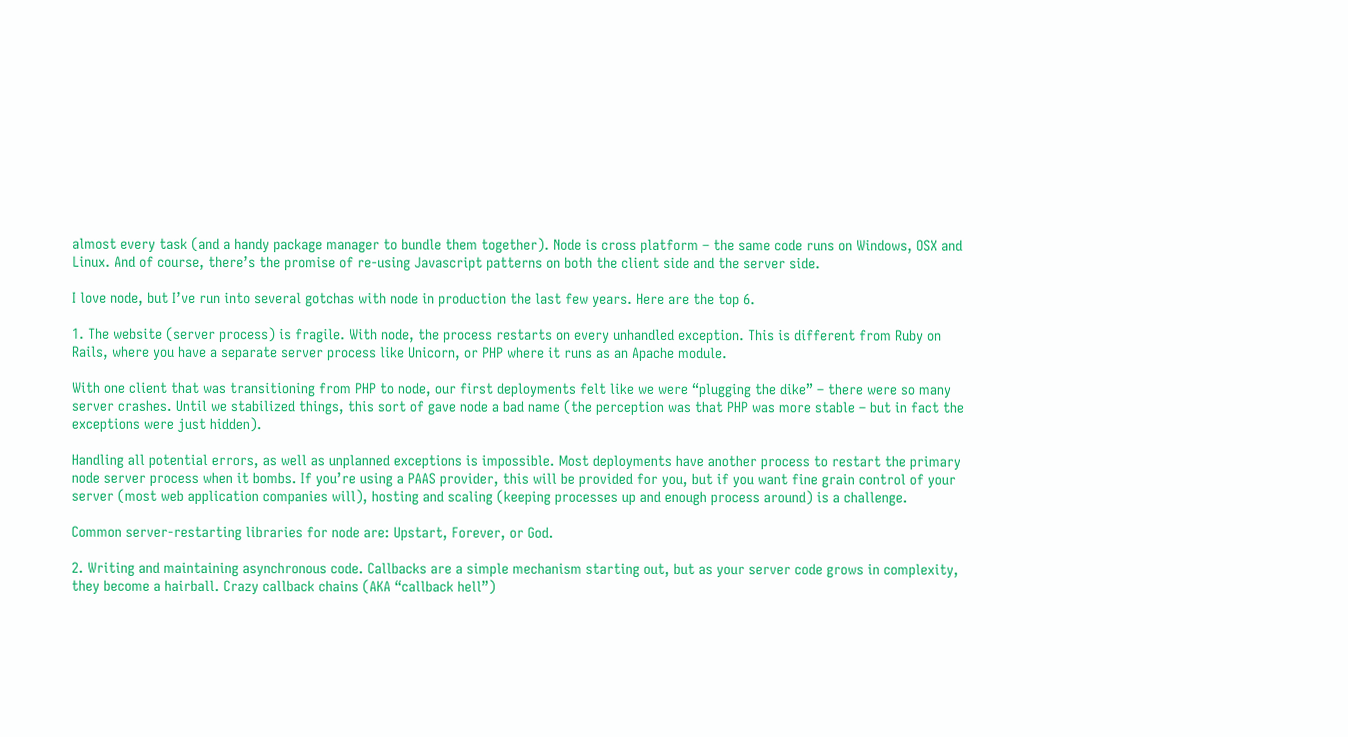almost every task (and a handy package manager to bundle them together). Node is cross platform – the same code runs on Windows, OSX and Linux. And of course, there’s the promise of re-using Javascript patterns on both the client side and the server side.

I love node, but I’ve run into several gotchas with node in production the last few years. Here are the top 6.

1. The website (server process) is fragile. With node, the process restarts on every unhandled exception. This is different from Ruby on Rails, where you have a separate server process like Unicorn, or PHP where it runs as an Apache module.

With one client that was transitioning from PHP to node, our first deployments felt like we were “plugging the dike” – there were so many server crashes. Until we stabilized things, this sort of gave node a bad name (the perception was that PHP was more stable – but in fact the exceptions were just hidden).

Handling all potential errors, as well as unplanned exceptions is impossible. Most deployments have another process to restart the primary node server process when it bombs. If you’re using a PAAS provider, this will be provided for you, but if you want fine grain control of your server (most web application companies will), hosting and scaling (keeping processes up and enough process around) is a challenge.

Common server-restarting libraries for node are: Upstart, Forever, or God.

2. Writing and maintaining asynchronous code. Callbacks are a simple mechanism starting out, but as your server code grows in complexity, they become a hairball. Crazy callback chains (AKA “callback hell”)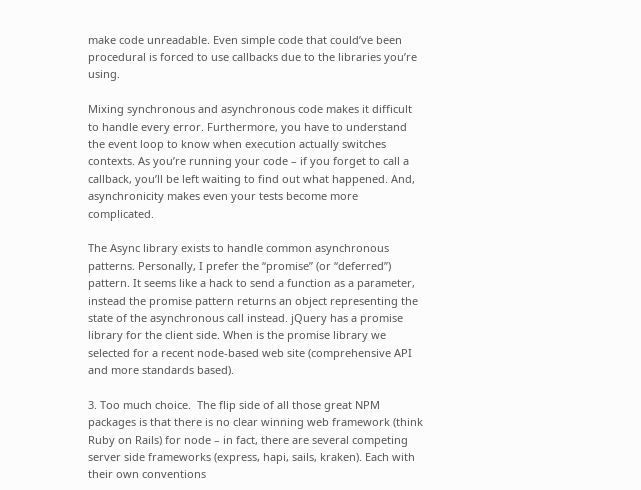make code unreadable. Even simple code that could’ve been procedural is forced to use callbacks due to the libraries you’re using.

Mixing synchronous and asynchronous code makes it difficult to handle every error. Furthermore, you have to understand the event loop to know when execution actually switches contexts. As you’re running your code – if you forget to call a callback, you’ll be left waiting to find out what happened. And, asynchronicity makes even your tests become more complicated.

The Async library exists to handle common asynchronous patterns. Personally, I prefer the “promise” (or “deferred”) pattern. It seems like a hack to send a function as a parameter, instead the promise pattern returns an object representing the state of the asynchronous call instead. jQuery has a promise library for the client side. When is the promise library we selected for a recent node-based web site (comprehensive API and more standards based).

3. Too much choice.  The flip side of all those great NPM packages is that there is no clear winning web framework (think Ruby on Rails) for node – in fact, there are several competing server side frameworks (express, hapi, sails, kraken). Each with their own conventions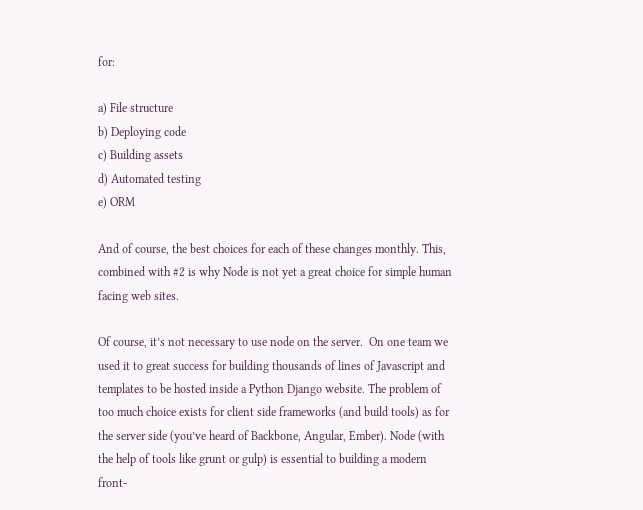for:

a) File structure
b) Deploying code
c) Building assets
d) Automated testing
e) ORM

And of course, the best choices for each of these changes monthly. This, combined with #2 is why Node is not yet a great choice for simple human facing web sites.

Of course, it’s not necessary to use node on the server.  On one team we used it to great success for building thousands of lines of Javascript and templates to be hosted inside a Python Django website. The problem of too much choice exists for client side frameworks (and build tools) as for the server side (you’ve heard of Backbone, Angular, Ember). Node (with the help of tools like grunt or gulp) is essential to building a modern front-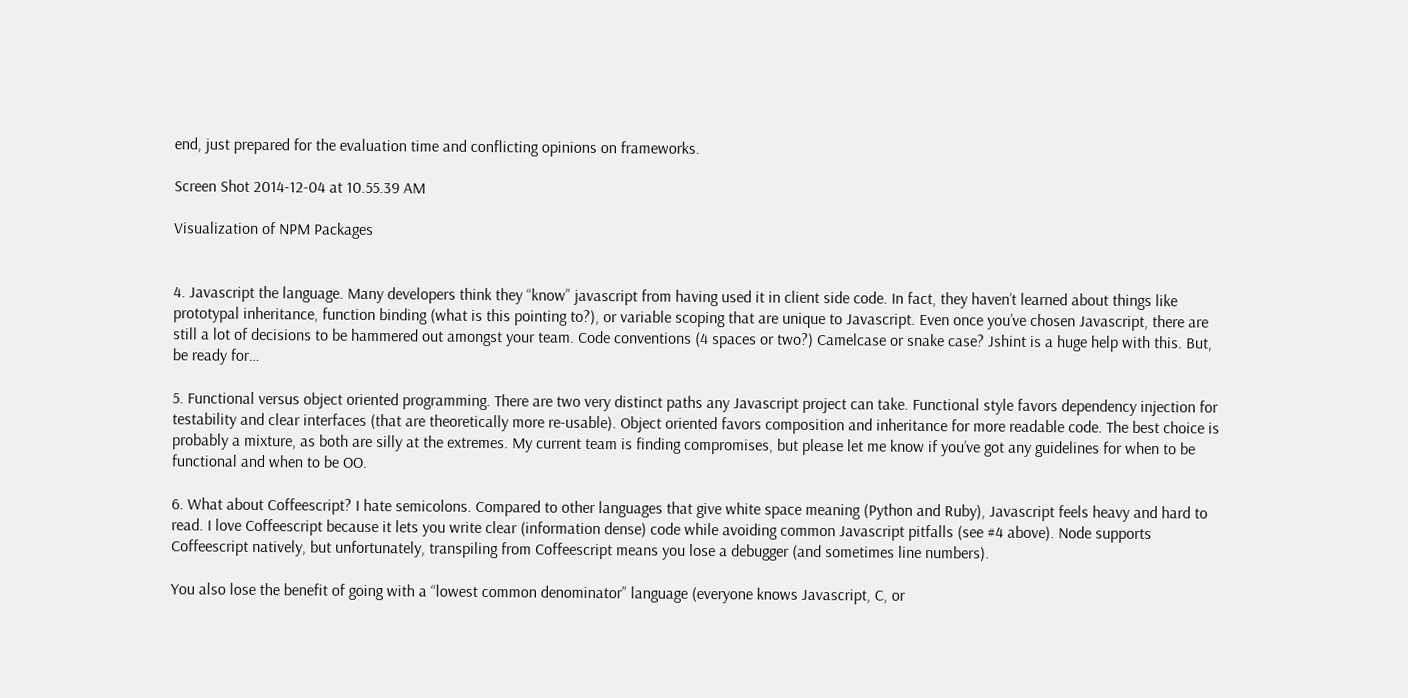end, just prepared for the evaluation time and conflicting opinions on frameworks.

Screen Shot 2014-12-04 at 10.55.39 AM

Visualization of NPM Packages


4. Javascript the language. Many developers think they “know” javascript from having used it in client side code. In fact, they haven’t learned about things like prototypal inheritance, function binding (what is this pointing to?), or variable scoping that are unique to Javascript. Even once you’ve chosen Javascript, there are still a lot of decisions to be hammered out amongst your team. Code conventions (4 spaces or two?) Camelcase or snake case? Jshint is a huge help with this. But, be ready for…

5. Functional versus object oriented programming. There are two very distinct paths any Javascript project can take. Functional style favors dependency injection for testability and clear interfaces (that are theoretically more re-usable). Object oriented favors composition and inheritance for more readable code. The best choice is probably a mixture, as both are silly at the extremes. My current team is finding compromises, but please let me know if you’ve got any guidelines for when to be functional and when to be OO.

6. What about Coffeescript? I hate semicolons. Compared to other languages that give white space meaning (Python and Ruby), Javascript feels heavy and hard to read. I love Coffeescript because it lets you write clear (information dense) code while avoiding common Javascript pitfalls (see #4 above). Node supports Coffeescript natively, but unfortunately, transpiling from Coffeescript means you lose a debugger (and sometimes line numbers).

You also lose the benefit of going with a “lowest common denominator” language (everyone knows Javascript, C, or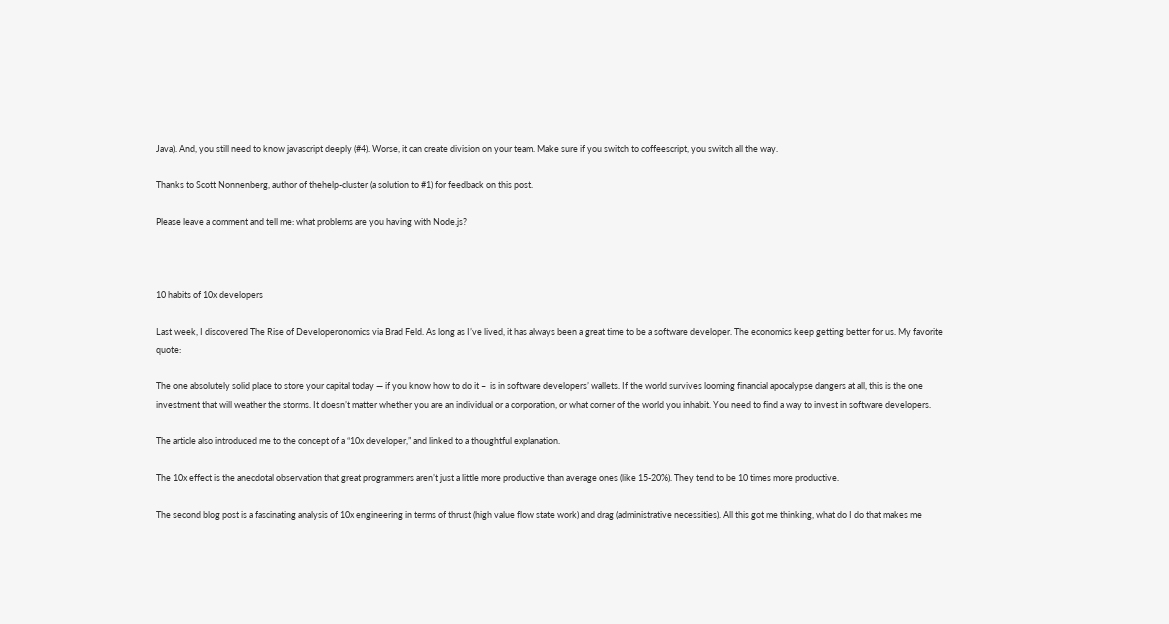Java). And, you still need to know javascript deeply (#4). Worse, it can create division on your team. Make sure if you switch to coffeescript, you switch all the way.

Thanks to Scott Nonnenberg, author of thehelp-cluster (a solution to #1) for feedback on this post.

Please leave a comment and tell me: what problems are you having with Node.js?



10 habits of 10x developers

Last week, I discovered The Rise of Developeronomics via Brad Feld. As long as I’ve lived, it has always been a great time to be a software developer. The economics keep getting better for us. My favorite quote:

The one absolutely solid place to store your capital today — if you know how to do it –  is in software developers’ wallets. If the world survives looming financial apocalypse dangers at all, this is the one investment that will weather the storms. It doesn’t matter whether you are an individual or a corporation, or what corner of the world you inhabit. You need to find a way to invest in software developers.

The article also introduced me to the concept of a “10x developer,” and linked to a thoughtful explanation.

The 10x effect is the anecdotal observation that great programmers aren’t just a little more productive than average ones (like 15-20%). They tend to be 10 times more productive.

The second blog post is a fascinating analysis of 10x engineering in terms of thrust (high value flow state work) and drag (administrative necessities). All this got me thinking, what do I do that makes me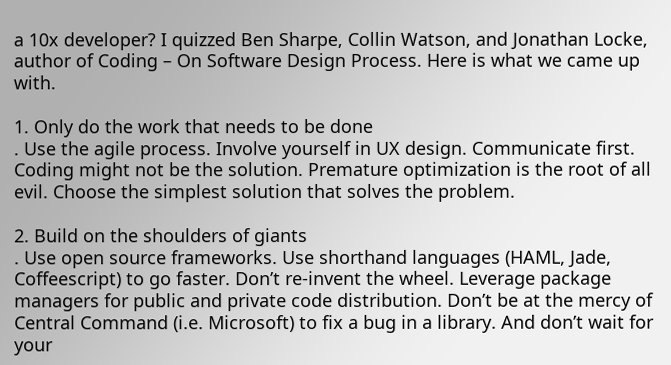a 10x developer? I quizzed Ben Sharpe, Collin Watson, and Jonathan Locke, author of Coding – On Software Design Process. Here is what we came up with.

1. Only do the work that needs to be done
. Use the agile process. Involve yourself in UX design. Communicate first. Coding might not be the solution. Premature optimization is the root of all evil. Choose the simplest solution that solves the problem.

2. Build on the shoulders of giants
. Use open source frameworks. Use shorthand languages (HAML, Jade, Coffeescript) to go faster. Don’t re-invent the wheel. Leverage package managers for public and private code distribution. Don’t be at the mercy of Central Command (i.e. Microsoft) to fix a bug in a library. And don’t wait for your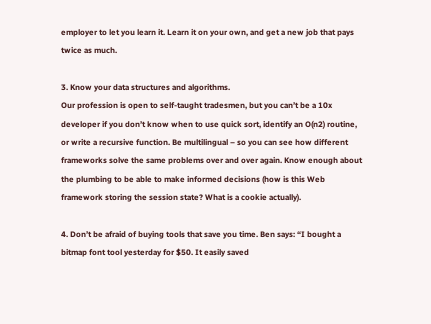employer to let you learn it. Learn it on your own, and get a new job that pays twice as much.

3. Know your data structures and algorithms.
Our profession is open to self-taught tradesmen, but you can’t be a 10x developer if you don’t know when to use quick sort, identify an O(n2) routine, or write a recursive function. Be multilingual – so you can see how different frameworks solve the same problems over and over again. Know enough about the plumbing to be able to make informed decisions (how is this Web framework storing the session state? What is a cookie actually).

4. Don’t be afraid of buying tools that save you time. Ben says: “I bought a bitmap font tool yesterday for $50. It easily saved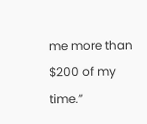me more than $200 of my time.”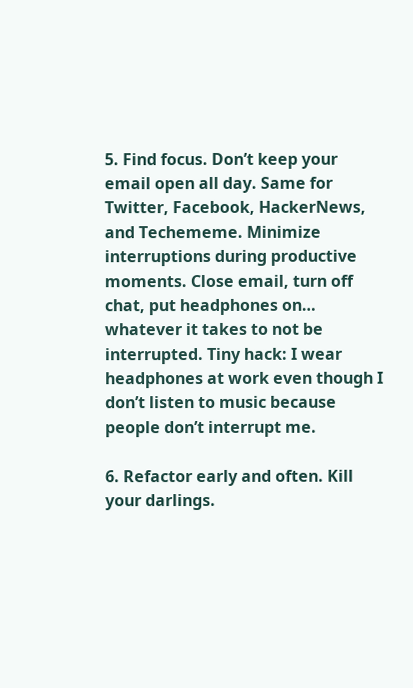5. Find focus. Don’t keep your email open all day. Same for Twitter, Facebook, HackerNews, and Techememe. Minimize interruptions during productive moments. Close email, turn off chat, put headphones on… whatever it takes to not be interrupted. Tiny hack: I wear headphones at work even though I don’t listen to music because people don’t interrupt me.

6. Refactor early and often. Kill your darlings.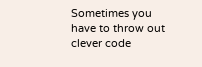Sometimes you have to throw out clever code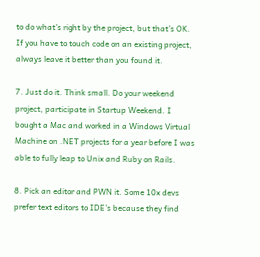to do what’s right by the project, but that’s OK. If you have to touch code on an existing project, always leave it better than you found it.

7. Just do it. Think small. Do your weekend project, participate in Startup Weekend. I bought a Mac and worked in a Windows Virtual Machine on .NET projects for a year before I was able to fully leap to Unix and Ruby on Rails.

8. Pick an editor and PWN it. Some 10x devs prefer text editors to IDE’s because they find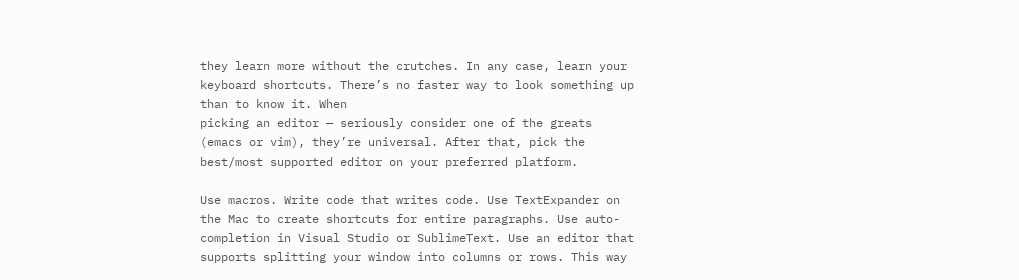they learn more without the crutches. In any case, learn your keyboard shortcuts. There’s no faster way to look something up than to know it. When
picking an editor — seriously consider one of the greats (emacs or vim), they’re universal. After that, pick the best/most supported editor on your preferred platform.

Use macros. Write code that writes code. Use TextExpander on the Mac to create shortcuts for entire paragraphs. Use auto-completion in Visual Studio or SublimeText. Use an editor that supports splitting your window into columns or rows. This way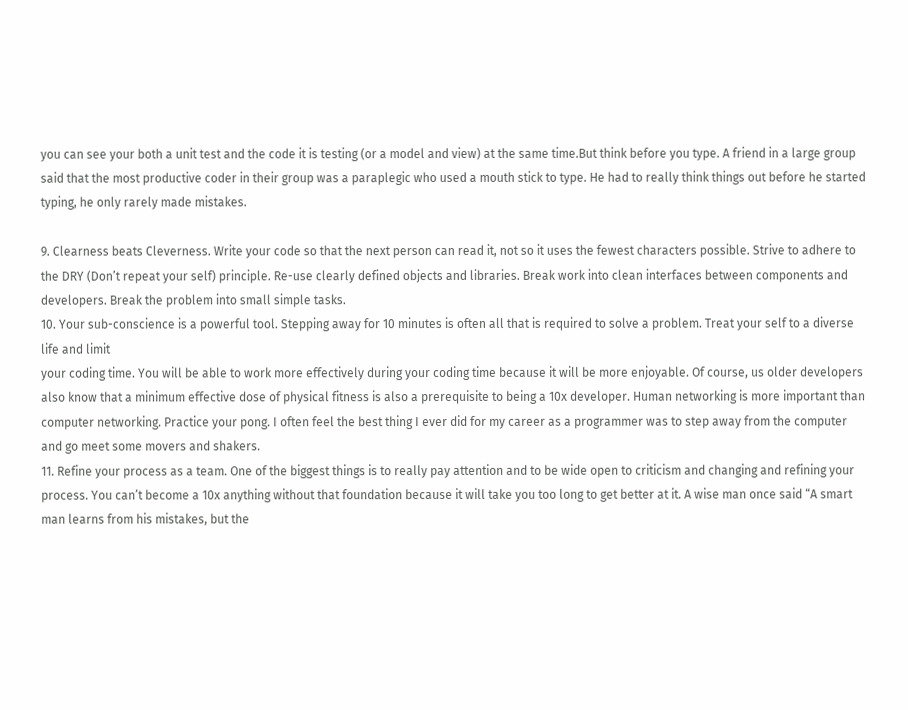you can see your both a unit test and the code it is testing (or a model and view) at the same time.But think before you type. A friend in a large group said that the most productive coder in their group was a paraplegic who used a mouth stick to type. He had to really think things out before he started typing, he only rarely made mistakes.

9. Clearness beats Cleverness. Write your code so that the next person can read it, not so it uses the fewest characters possible. Strive to adhere to the DRY (Don’t repeat your self) principle. Re-use clearly defined objects and libraries. Break work into clean interfaces between components and developers. Break the problem into small simple tasks.
10. Your sub-conscience is a powerful tool. Stepping away for 10 minutes is often all that is required to solve a problem. Treat your self to a diverse life and limit
your coding time. You will be able to work more effectively during your coding time because it will be more enjoyable. Of course, us older developers also know that a minimum effective dose of physical fitness is also a prerequisite to being a 10x developer. Human networking is more important than computer networking. Practice your pong. I often feel the best thing I ever did for my career as a programmer was to step away from the computer and go meet some movers and shakers.
11. Refine your process as a team. One of the biggest things is to really pay attention and to be wide open to criticism and changing and refining your process. You can’t become a 10x anything without that foundation because it will take you too long to get better at it. A wise man once said “A smart man learns from his mistakes, but the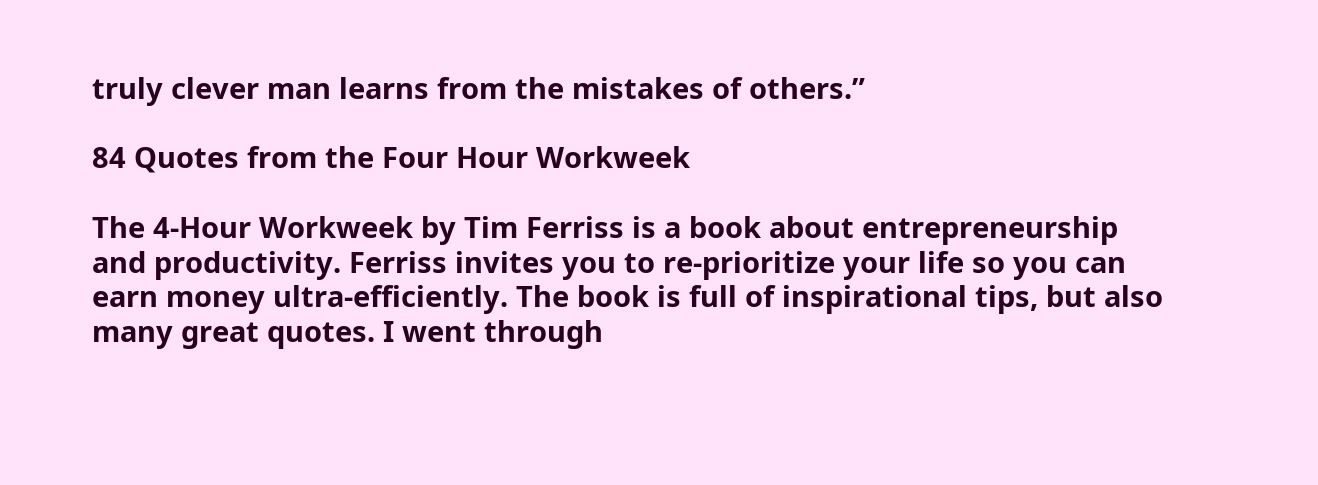truly clever man learns from the mistakes of others.”

84 Quotes from the Four Hour Workweek

The 4-Hour Workweek by Tim Ferriss is a book about entrepreneurship and productivity. Ferriss invites you to re-prioritize your life so you can earn money ultra-efficiently. The book is full of inspirational tips, but also many great quotes. I went through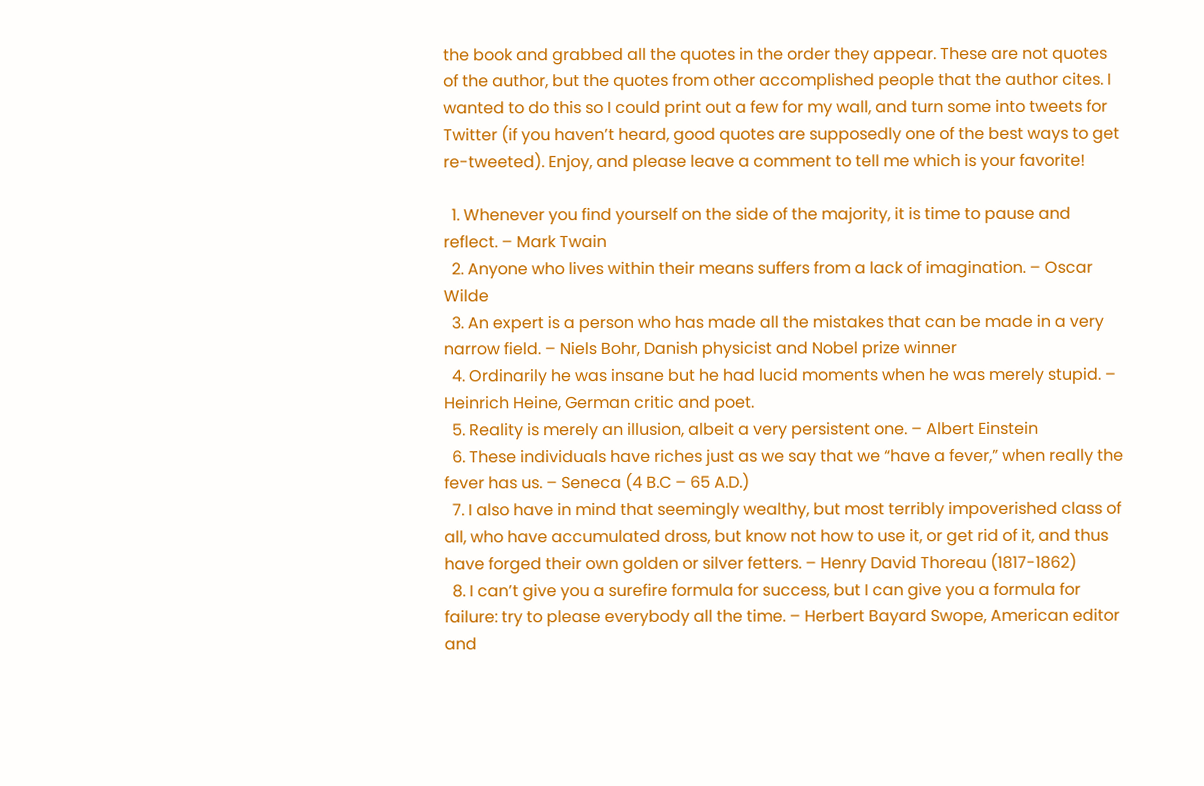the book and grabbed all the quotes in the order they appear. These are not quotes of the author, but the quotes from other accomplished people that the author cites. I wanted to do this so I could print out a few for my wall, and turn some into tweets for Twitter (if you haven’t heard, good quotes are supposedly one of the best ways to get re-tweeted). Enjoy, and please leave a comment to tell me which is your favorite!

  1. Whenever you find yourself on the side of the majority, it is time to pause and reflect. – Mark Twain
  2. Anyone who lives within their means suffers from a lack of imagination. – Oscar Wilde
  3. An expert is a person who has made all the mistakes that can be made in a very narrow field. – Niels Bohr, Danish physicist and Nobel prize winner
  4. Ordinarily he was insane but he had lucid moments when he was merely stupid. – Heinrich Heine, German critic and poet.
  5. Reality is merely an illusion, albeit a very persistent one. – Albert Einstein
  6. These individuals have riches just as we say that we “have a fever,” when really the fever has us. – Seneca (4 B.C – 65 A.D.)
  7. I also have in mind that seemingly wealthy, but most terribly impoverished class of all, who have accumulated dross, but know not how to use it, or get rid of it, and thus have forged their own golden or silver fetters. – Henry David Thoreau (1817-1862)
  8. I can’t give you a surefire formula for success, but I can give you a formula for failure: try to please everybody all the time. – Herbert Bayard Swope, American editor and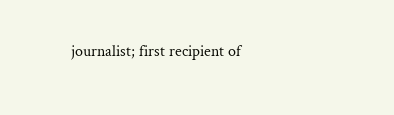journalist; first recipient of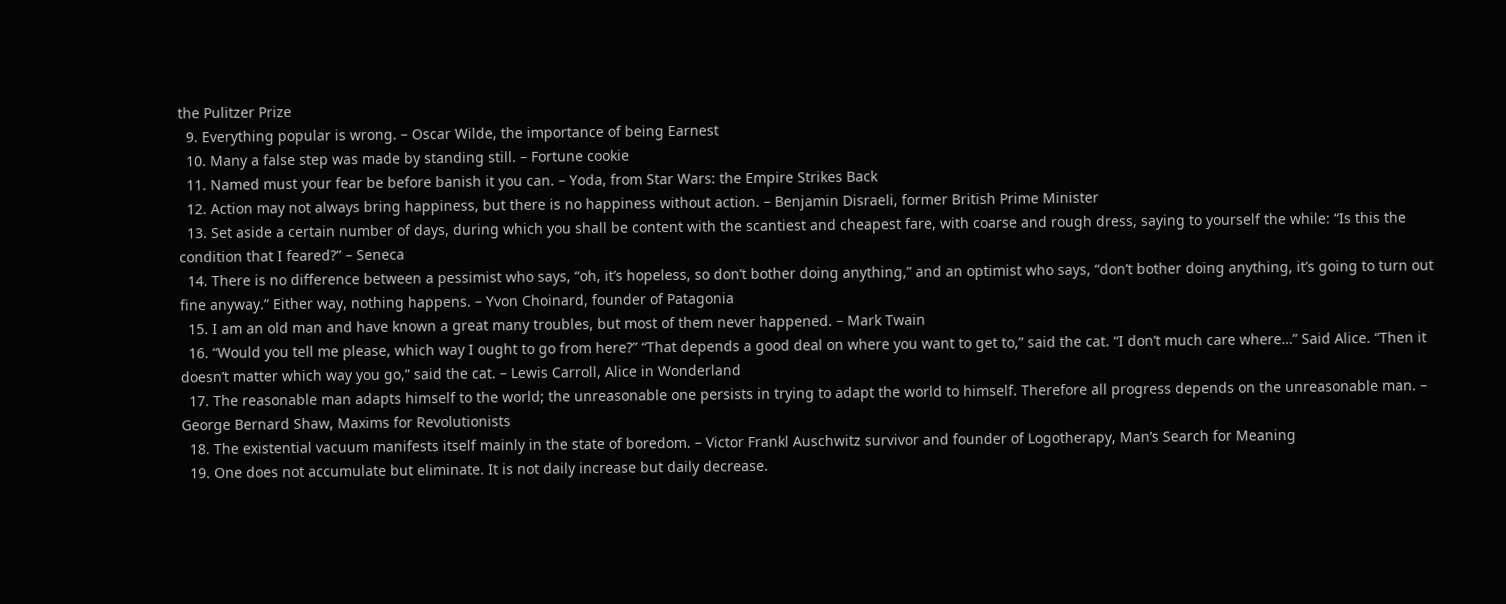the Pulitzer Prize
  9. Everything popular is wrong. – Oscar Wilde, the importance of being Earnest
  10. Many a false step was made by standing still. – Fortune cookie
  11. Named must your fear be before banish it you can. – Yoda, from Star Wars: the Empire Strikes Back
  12. Action may not always bring happiness, but there is no happiness without action. – Benjamin Disraeli, former British Prime Minister
  13. Set aside a certain number of days, during which you shall be content with the scantiest and cheapest fare, with coarse and rough dress, saying to yourself the while: “Is this the condition that I feared?” – Seneca
  14. There is no difference between a pessimist who says, “oh, it’s hopeless, so don’t bother doing anything,” and an optimist who says, “don’t bother doing anything, it’s going to turn out fine anyway.” Either way, nothing happens. – Yvon Choinard, founder of Patagonia
  15. I am an old man and have known a great many troubles, but most of them never happened. – Mark Twain
  16. “Would you tell me please, which way I ought to go from here?” “That depends a good deal on where you want to get to,” said the cat. “I don’t much care where…” Said Alice. “Then it doesn’t matter which way you go,” said the cat. – Lewis Carroll, Alice in Wonderland
  17. The reasonable man adapts himself to the world; the unreasonable one persists in trying to adapt the world to himself. Therefore all progress depends on the unreasonable man. – George Bernard Shaw, Maxims for Revolutionists
  18. The existential vacuum manifests itself mainly in the state of boredom. – Victor Frankl Auschwitz survivor and founder of Logotherapy, Man’s Search for Meaning
  19. One does not accumulate but eliminate. It is not daily increase but daily decrease.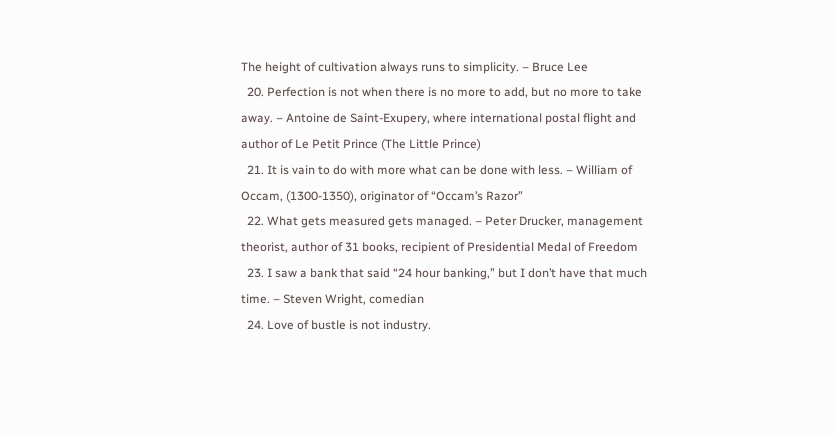The height of cultivation always runs to simplicity. – Bruce Lee
  20. Perfection is not when there is no more to add, but no more to take away. – Antoine de Saint-Exupery, where international postal flight and author of Le Petit Prince (The Little Prince)
  21. It is vain to do with more what can be done with less. – William of Occam, (1300-1350), originator of “Occam’s Razor”
  22. What gets measured gets managed. – Peter Drucker, management theorist, author of 31 books, recipient of Presidential Medal of Freedom
  23. I saw a bank that said “24 hour banking,” but I don’t have that much time. – Steven Wright, comedian
  24. Love of bustle is not industry.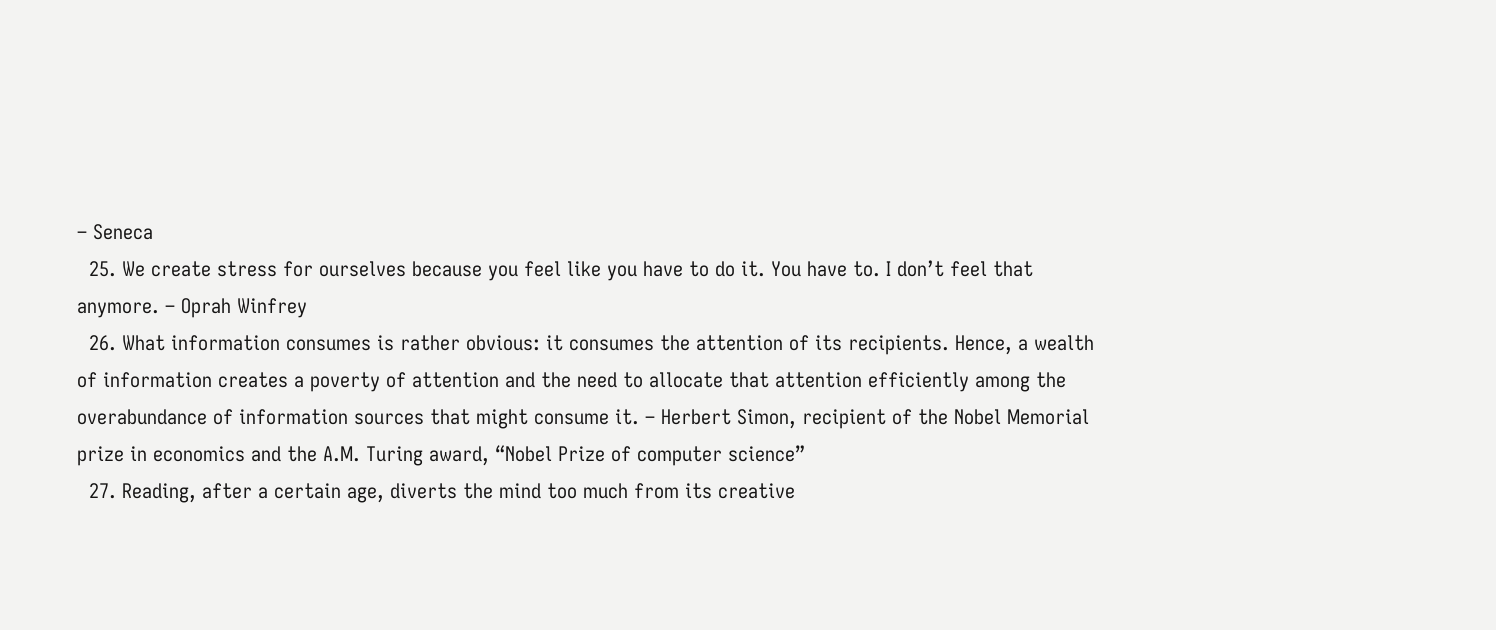– Seneca
  25. We create stress for ourselves because you feel like you have to do it. You have to. I don’t feel that anymore. – Oprah Winfrey
  26. What information consumes is rather obvious: it consumes the attention of its recipients. Hence, a wealth of information creates a poverty of attention and the need to allocate that attention efficiently among the overabundance of information sources that might consume it. – Herbert Simon, recipient of the Nobel Memorial prize in economics and the A.M. Turing award, “Nobel Prize of computer science”
  27. Reading, after a certain age, diverts the mind too much from its creative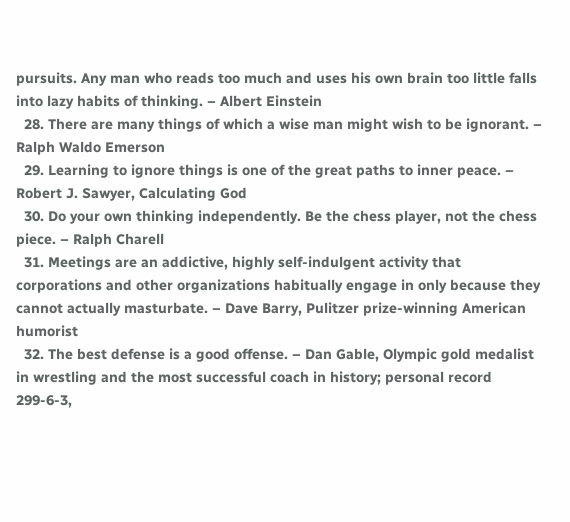pursuits. Any man who reads too much and uses his own brain too little falls into lazy habits of thinking. – Albert Einstein
  28. There are many things of which a wise man might wish to be ignorant. – Ralph Waldo Emerson
  29. Learning to ignore things is one of the great paths to inner peace. – Robert J. Sawyer, Calculating God
  30. Do your own thinking independently. Be the chess player, not the chess piece. – Ralph Charell
  31. Meetings are an addictive, highly self-indulgent activity that corporations and other organizations habitually engage in only because they cannot actually masturbate. – Dave Barry, Pulitzer prize-winning American humorist
  32. The best defense is a good offense. – Dan Gable, Olympic gold medalist in wrestling and the most successful coach in history; personal record 299-6-3,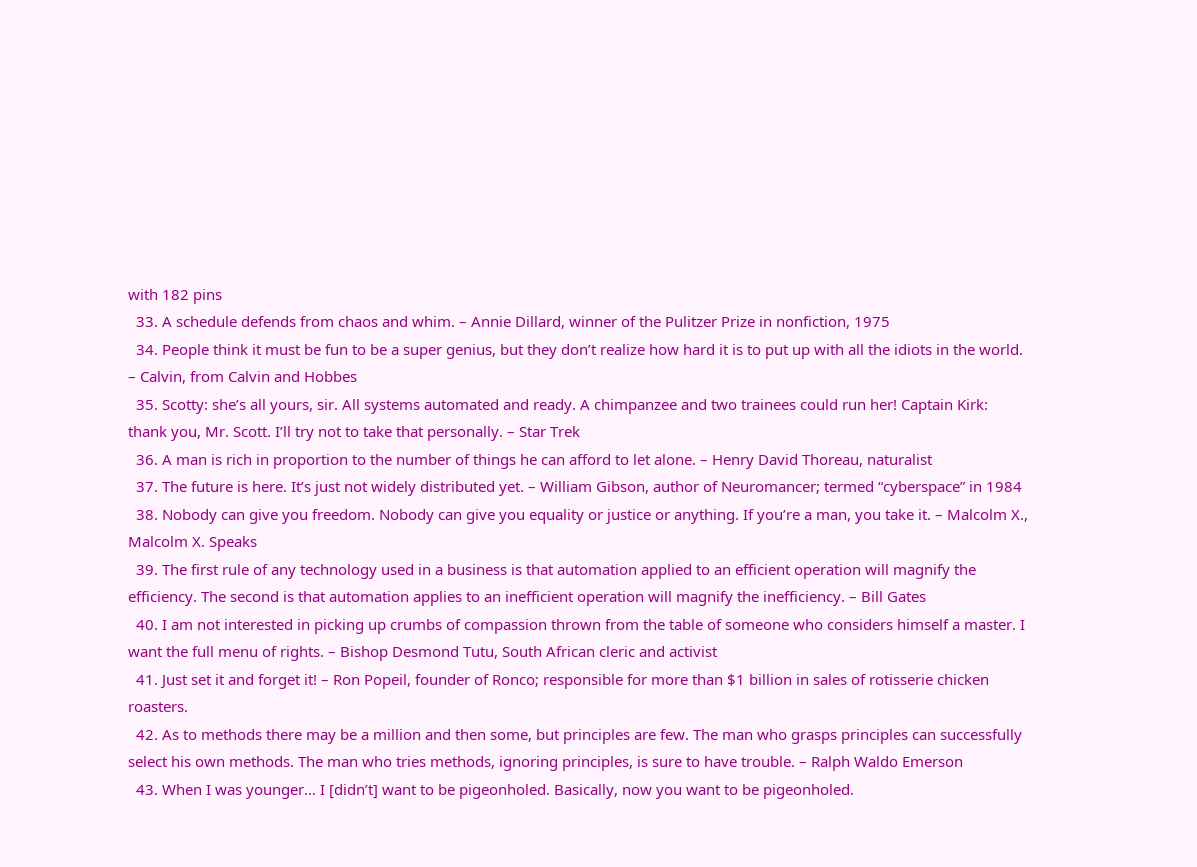with 182 pins
  33. A schedule defends from chaos and whim. – Annie Dillard, winner of the Pulitzer Prize in nonfiction, 1975
  34. People think it must be fun to be a super genius, but they don’t realize how hard it is to put up with all the idiots in the world. – Calvin, from Calvin and Hobbes
  35. Scotty: she’s all yours, sir. All systems automated and ready. A chimpanzee and two trainees could run her! Captain Kirk: thank you, Mr. Scott. I’ll try not to take that personally. – Star Trek
  36. A man is rich in proportion to the number of things he can afford to let alone. – Henry David Thoreau, naturalist
  37. The future is here. It’s just not widely distributed yet. – William Gibson, author of Neuromancer; termed “cyberspace” in 1984
  38. Nobody can give you freedom. Nobody can give you equality or justice or anything. If you’re a man, you take it. – Malcolm X., Malcolm X. Speaks
  39. The first rule of any technology used in a business is that automation applied to an efficient operation will magnify the efficiency. The second is that automation applies to an inefficient operation will magnify the inefficiency. – Bill Gates
  40. I am not interested in picking up crumbs of compassion thrown from the table of someone who considers himself a master. I want the full menu of rights. – Bishop Desmond Tutu, South African cleric and activist
  41. Just set it and forget it! – Ron Popeil, founder of Ronco; responsible for more than $1 billion in sales of rotisserie chicken roasters.
  42. As to methods there may be a million and then some, but principles are few. The man who grasps principles can successfully select his own methods. The man who tries methods, ignoring principles, is sure to have trouble. – Ralph Waldo Emerson
  43. When I was younger… I [didn’t] want to be pigeonholed. Basically, now you want to be pigeonholed.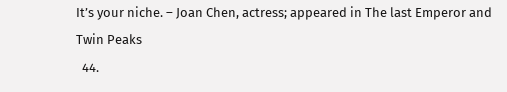It’s your niche. – Joan Chen, actress; appeared in The last Emperor and Twin Peaks
  44.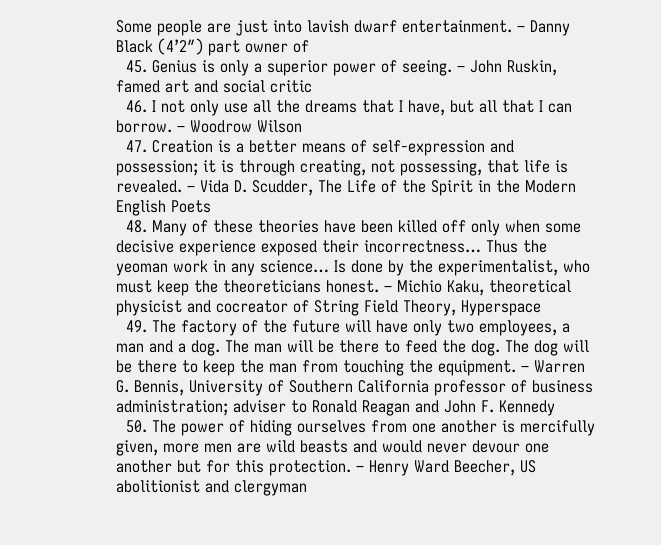Some people are just into lavish dwarf entertainment. – Danny Black (4’2″) part owner of
  45. Genius is only a superior power of seeing. – John Ruskin, famed art and social critic
  46. I not only use all the dreams that I have, but all that I can borrow. – Woodrow Wilson
  47. Creation is a better means of self-expression and possession; it is through creating, not possessing, that life is revealed. – Vida D. Scudder, The Life of the Spirit in the Modern English Poets
  48. Many of these theories have been killed off only when some decisive experience exposed their incorrectness… Thus the yeoman work in any science… Is done by the experimentalist, who must keep the theoreticians honest. – Michio Kaku, theoretical physicist and cocreator of String Field Theory, Hyperspace
  49. The factory of the future will have only two employees, a man and a dog. The man will be there to feed the dog. The dog will be there to keep the man from touching the equipment. – Warren G. Bennis, University of Southern California professor of business administration; adviser to Ronald Reagan and John F. Kennedy
  50. The power of hiding ourselves from one another is mercifully given, more men are wild beasts and would never devour one another but for this protection. – Henry Ward Beecher, US abolitionist and clergyman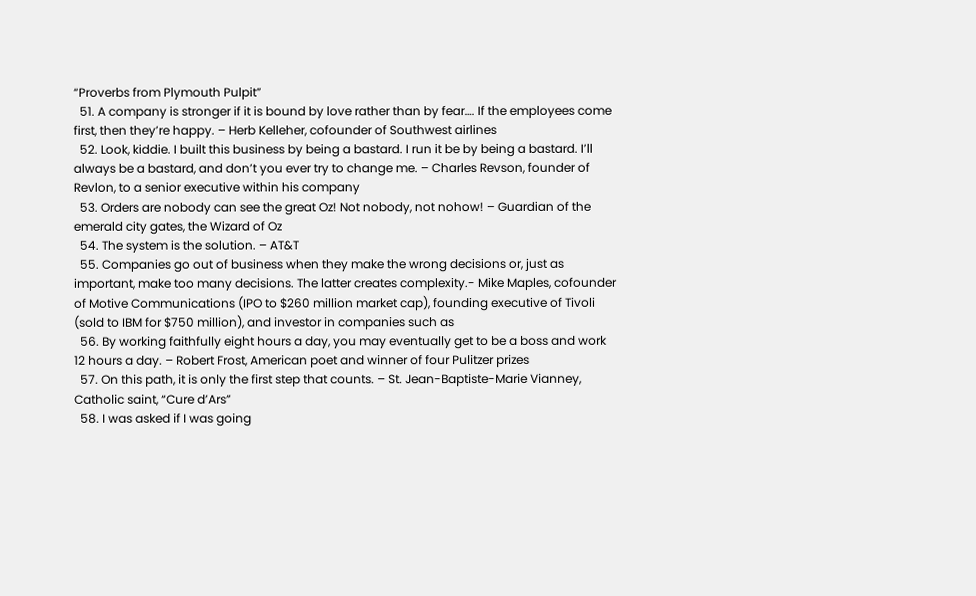“Proverbs from Plymouth Pulpit”
  51. A company is stronger if it is bound by love rather than by fear…. If the employees come first, then they’re happy. – Herb Kelleher, cofounder of Southwest airlines
  52. Look, kiddie. I built this business by being a bastard. I run it be by being a bastard. I’ll always be a bastard, and don’t you ever try to change me. – Charles Revson, founder of Revlon, to a senior executive within his company
  53. Orders are nobody can see the great Oz! Not nobody, not nohow! – Guardian of the emerald city gates, the Wizard of Oz
  54. The system is the solution. – AT&T
  55. Companies go out of business when they make the wrong decisions or, just as important, make too many decisions. The latter creates complexity.- Mike Maples, cofounder of Motive Communications (IPO to $260 million market cap), founding executive of Tivoli (sold to IBM for $750 million), and investor in companies such as
  56. By working faithfully eight hours a day, you may eventually get to be a boss and work 12 hours a day. – Robert Frost, American poet and winner of four Pulitzer prizes
  57. On this path, it is only the first step that counts. – St. Jean-Baptiste-Marie Vianney, Catholic saint, “Cure d’Ars”
  58. I was asked if I was going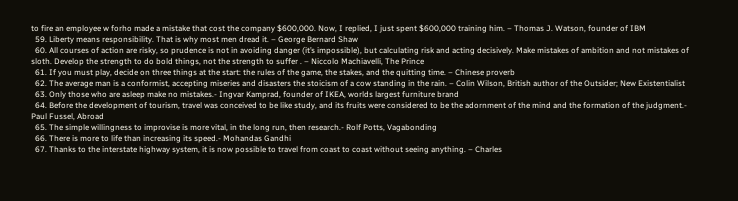to fire an employee w forho made a mistake that cost the company $600,000. Now, I replied, I just spent $600,000 training him. – Thomas J. Watson, founder of IBM
  59. Liberty means responsibility. That is why most men dread it. – George Bernard Shaw
  60. All courses of action are risky, so prudence is not in avoiding danger (it’s impossible), but calculating risk and acting decisively. Make mistakes of ambition and not mistakes of sloth. Develop the strength to do bold things, not the strength to suffer . – Niccolo Machiavelli, The Prince
  61. If you must play, decide on three things at the start: the rules of the game, the stakes, and the quitting time. – Chinese proverb
  62. The average man is a conformist, accepting miseries and disasters the stoicism of a cow standing in the rain. – Colin Wilson, British author of the Outsider; New Existentialist
  63. Only those who are asleep make no mistakes.- Ingvar Kamprad, founder of IKEA, worlds largest furniture brand
  64. Before the development of tourism, travel was conceived to be like study, and its fruits were considered to be the adornment of the mind and the formation of the judgment.- Paul Fussel, Abroad
  65. The simple willingness to improvise is more vital, in the long run, then research.- Rolf Potts, Vagabonding
  66. There is more to life than increasing its speed.- Mohandas Gandhi
  67. Thanks to the interstate highway system, it is now possible to travel from coast to coast without seeing anything. – Charles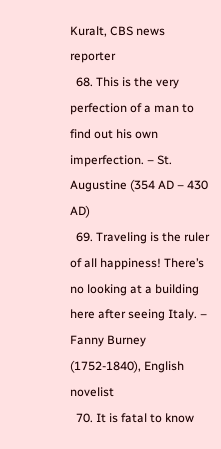Kuralt, CBS news reporter
  68. This is the very perfection of a man to find out his own imperfection. – St. Augustine (354 AD – 430 AD)
  69. Traveling is the ruler of all happiness! There’s no looking at a building here after seeing Italy. – Fanny Burney (1752-1840), English novelist
  70. It is fatal to know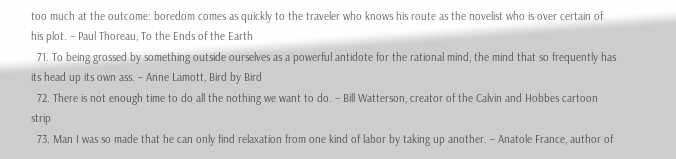too much at the outcome: boredom comes as quickly to the traveler who knows his route as the novelist who is over certain of his plot. – Paul Thoreau, To the Ends of the Earth
  71. To being grossed by something outside ourselves as a powerful antidote for the rational mind, the mind that so frequently has its head up its own ass. – Anne Lamott, Bird by Bird
  72. There is not enough time to do all the nothing we want to do. – Bill Watterson, creator of the Calvin and Hobbes cartoon strip
  73. Man I was so made that he can only find relaxation from one kind of labor by taking up another. – Anatole France, author of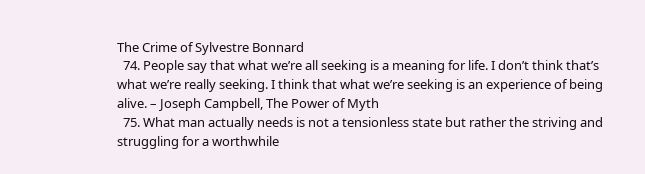The Crime of Sylvestre Bonnard
  74. People say that what we’re all seeking is a meaning for life. I don’t think that’s what we’re really seeking. I think that what we’re seeking is an experience of being alive. – Joseph Campbell, The Power of Myth
  75. What man actually needs is not a tensionless state but rather the striving and struggling for a worthwhile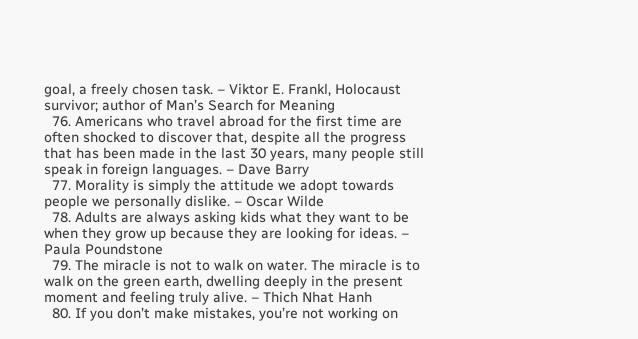goal, a freely chosen task. – Viktor E. Frankl, Holocaust survivor; author of Man’s Search for Meaning
  76. Americans who travel abroad for the first time are often shocked to discover that, despite all the progress that has been made in the last 30 years, many people still speak in foreign languages. – Dave Barry
  77. Morality is simply the attitude we adopt towards people we personally dislike. – Oscar Wilde
  78. Adults are always asking kids what they want to be when they grow up because they are looking for ideas. – Paula Poundstone
  79. The miracle is not to walk on water. The miracle is to walk on the green earth, dwelling deeply in the present moment and feeling truly alive. – Thich Nhat Hanh
  80. If you don’t make mistakes, you’re not working on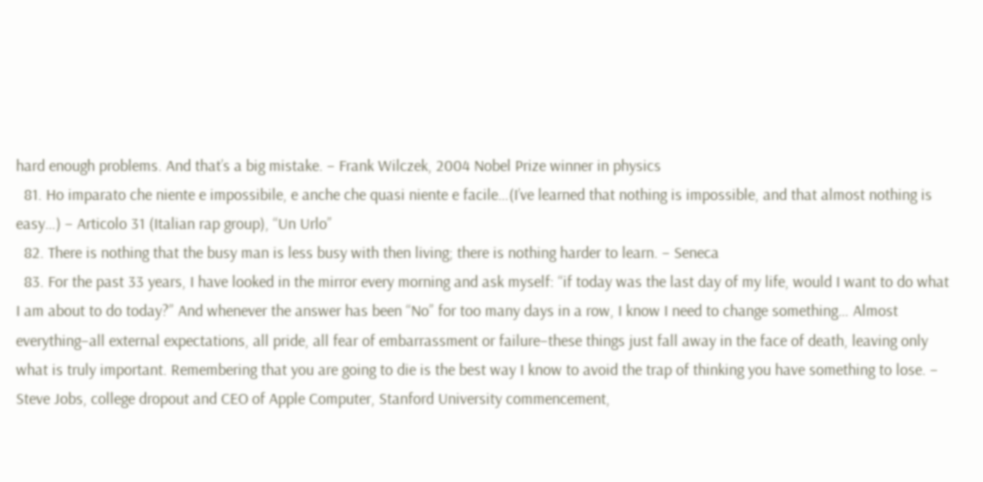hard enough problems. And that’s a big mistake. – Frank Wilczek, 2004 Nobel Prize winner in physics
  81. Ho imparato che niente e impossibile, e anche che quasi niente e facile…(I’ve learned that nothing is impossible, and that almost nothing is easy…) – Articolo 31 (Italian rap group), “Un Urlo”
  82. There is nothing that the busy man is less busy with then living; there is nothing harder to learn. – Seneca
  83. For the past 33 years, I have looked in the mirror every morning and ask myself: “if today was the last day of my life, would I want to do what I am about to do today?” And whenever the answer has been “No” for too many days in a row, I know I need to change something… Almost everything–all external expectations, all pride, all fear of embarrassment or failure–these things just fall away in the face of death, leaving only what is truly important. Remembering that you are going to die is the best way I know to avoid the trap of thinking you have something to lose. – Steve Jobs, college dropout and CEO of Apple Computer, Stanford University commencement,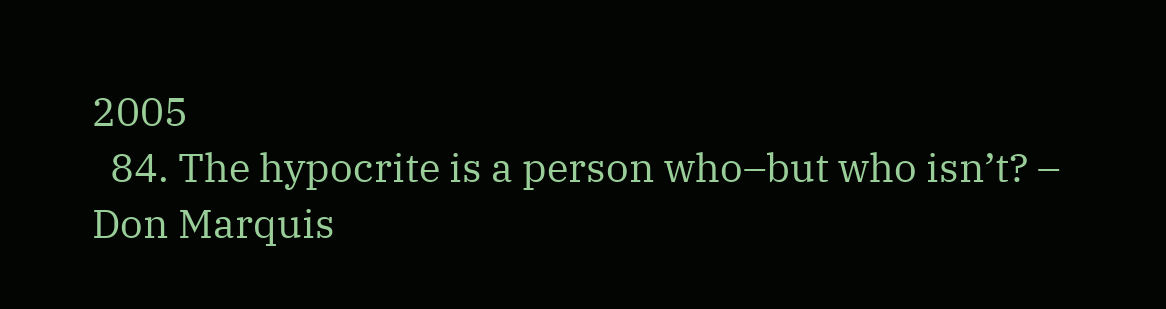2005
  84. The hypocrite is a person who–but who isn’t? – Don Marquis